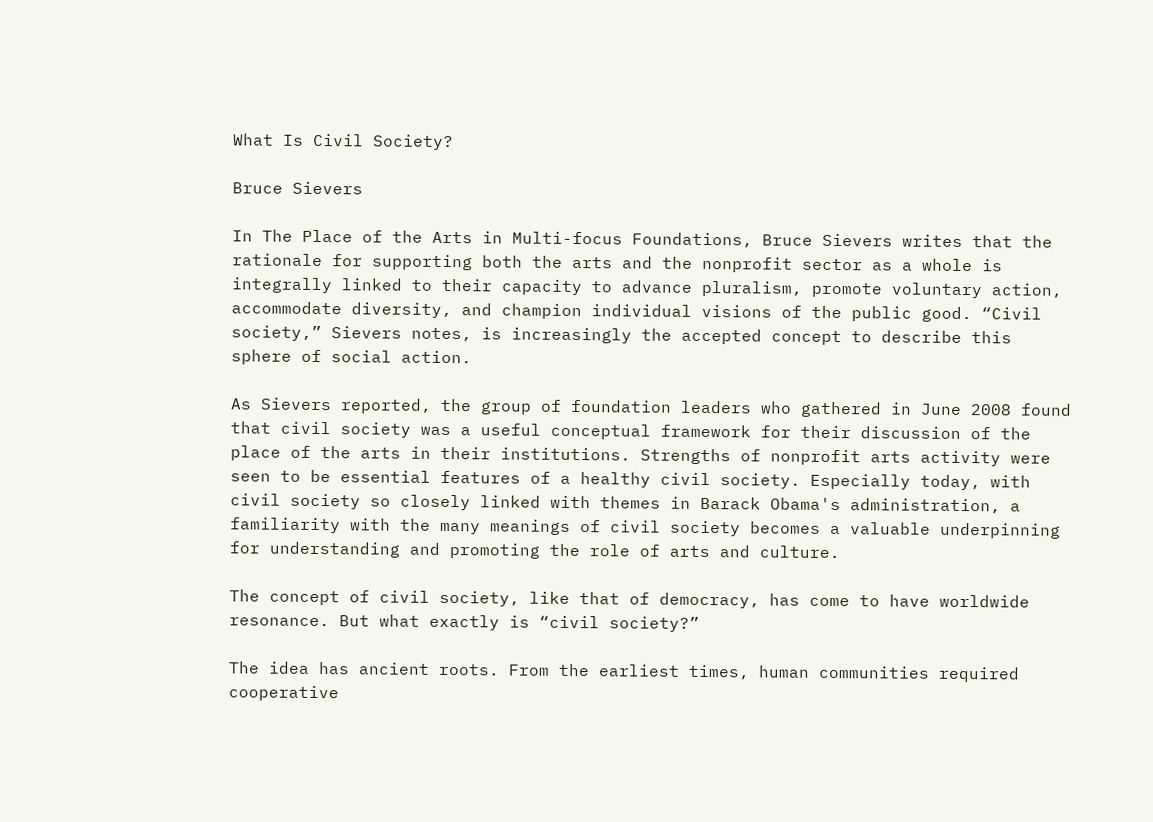What Is Civil Society?

Bruce Sievers

In The Place of the Arts in Multi-focus Foundations, Bruce Sievers writes that the rationale for supporting both the arts and the nonprofit sector as a whole is integrally linked to their capacity to advance pluralism, promote voluntary action, accommodate diversity, and champion individual visions of the public good. “Civil society,” Sievers notes, is increasingly the accepted concept to describe this sphere of social action.

As Sievers reported, the group of foundation leaders who gathered in June 2008 found that civil society was a useful conceptual framework for their discussion of the place of the arts in their institutions. Strengths of nonprofit arts activity were seen to be essential features of a healthy civil society. Especially today, with civil society so closely linked with themes in Barack Obama's administration, a familiarity with the many meanings of civil society becomes a valuable underpinning for understanding and promoting the role of arts and culture.

The concept of civil society, like that of democracy, has come to have worldwide resonance. But what exactly is “civil society?”

The idea has ancient roots. From the earliest times, human communities required cooperative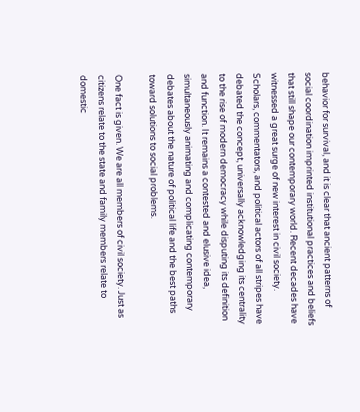behavior for survival, and it is clear that ancient patterns of social coordination imprinted institutional practices and beliefs that still shape our contemporary world. Recent decades have witnessed a great surge of new interest in civil society. Scholars, commentators, and political actors of all stripes have debated the concept, universally acknowledging its centrality to the rise of modern democracy while disputing its definition and function. It remains a contested and elusive idea, simultaneously animating and complicating contemporary debates about the nature of political life and the best paths toward solutions to social problems.

One fact is given. We are all members of civil society. Just as citizens relate to the state and family members relate to domestic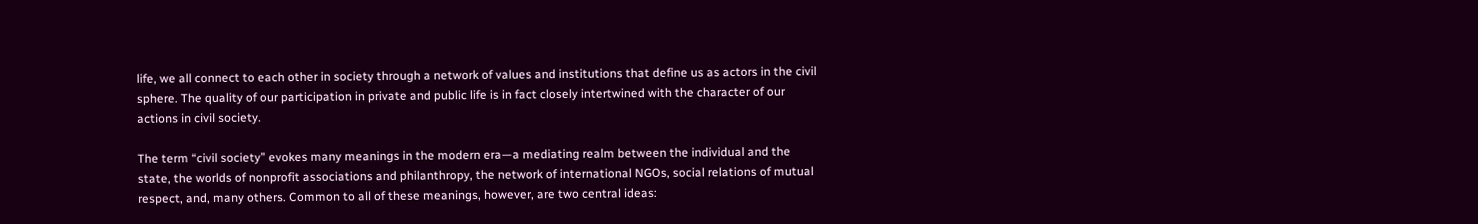life, we all connect to each other in society through a network of values and institutions that define us as actors in the civil sphere. The quality of our participation in private and public life is in fact closely intertwined with the character of our actions in civil society.

The term “civil society” evokes many meanings in the modern era—a mediating realm between the individual and the state, the worlds of nonprofit associations and philanthropy, the network of international NGOs, social relations of mutual respect, and, many others. Common to all of these meanings, however, are two central ideas: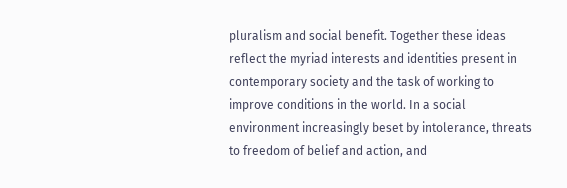pluralism and social benefit. Together these ideas reflect the myriad interests and identities present in contemporary society and the task of working to improve conditions in the world. In a social environment increasingly beset by intolerance, threats to freedom of belief and action, and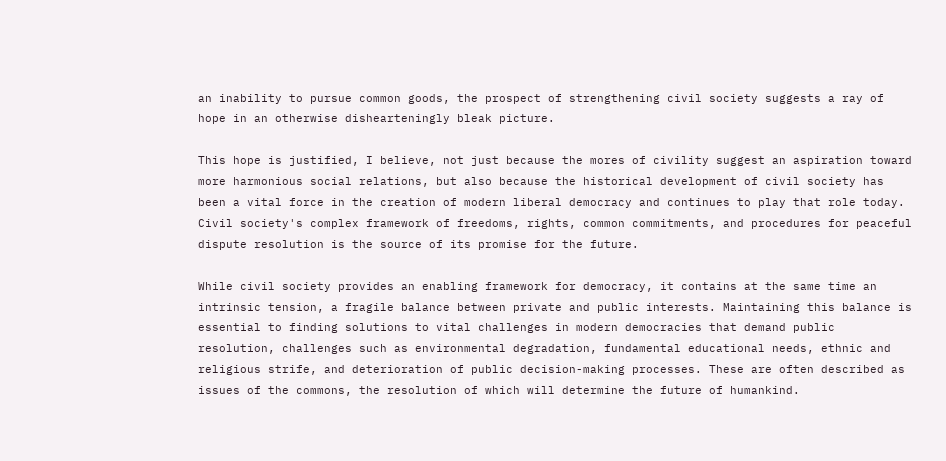an inability to pursue common goods, the prospect of strengthening civil society suggests a ray of hope in an otherwise dishearteningly bleak picture.

This hope is justified, I believe, not just because the mores of civility suggest an aspiration toward more harmonious social relations, but also because the historical development of civil society has been a vital force in the creation of modern liberal democracy and continues to play that role today. Civil society's complex framework of freedoms, rights, common commitments, and procedures for peaceful dispute resolution is the source of its promise for the future.

While civil society provides an enabling framework for democracy, it contains at the same time an intrinsic tension, a fragile balance between private and public interests. Maintaining this balance is essential to finding solutions to vital challenges in modern democracies that demand public resolution, challenges such as environmental degradation, fundamental educational needs, ethnic and religious strife, and deterioration of public decision-making processes. These are often described as issues of the commons, the resolution of which will determine the future of humankind.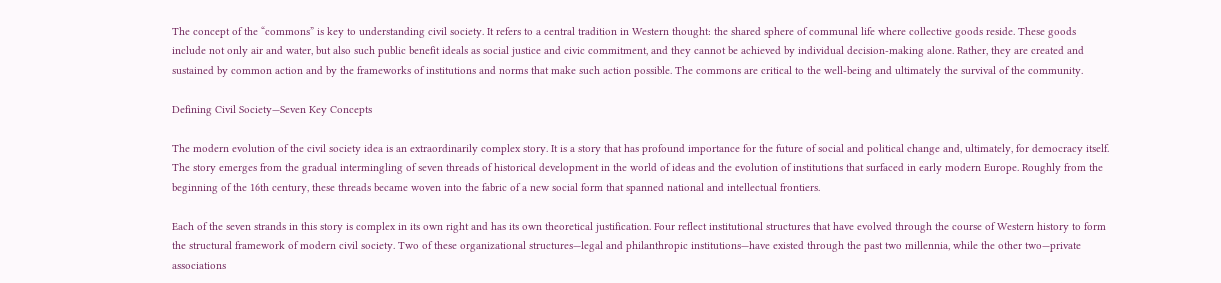The concept of the “commons” is key to understanding civil society. It refers to a central tradition in Western thought: the shared sphere of communal life where collective goods reside. These goods include not only air and water, but also such public benefit ideals as social justice and civic commitment, and they cannot be achieved by individual decision-making alone. Rather, they are created and sustained by common action and by the frameworks of institutions and norms that make such action possible. The commons are critical to the well-being and ultimately the survival of the community.

Defining Civil Society—Seven Key Concepts

The modern evolution of the civil society idea is an extraordinarily complex story. It is a story that has profound importance for the future of social and political change and, ultimately, for democracy itself. The story emerges from the gradual intermingling of seven threads of historical development in the world of ideas and the evolution of institutions that surfaced in early modern Europe. Roughly from the beginning of the 16th century, these threads became woven into the fabric of a new social form that spanned national and intellectual frontiers.

Each of the seven strands in this story is complex in its own right and has its own theoretical justification. Four reflect institutional structures that have evolved through the course of Western history to form the structural framework of modern civil society. Two of these organizational structures—legal and philanthropic institutions—have existed through the past two millennia, while the other two—private associations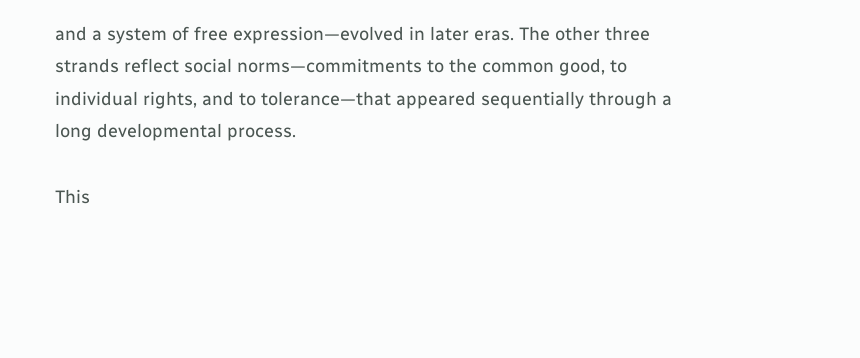and a system of free expression—evolved in later eras. The other three strands reflect social norms—commitments to the common good, to individual rights, and to tolerance—that appeared sequentially through a long developmental process.

This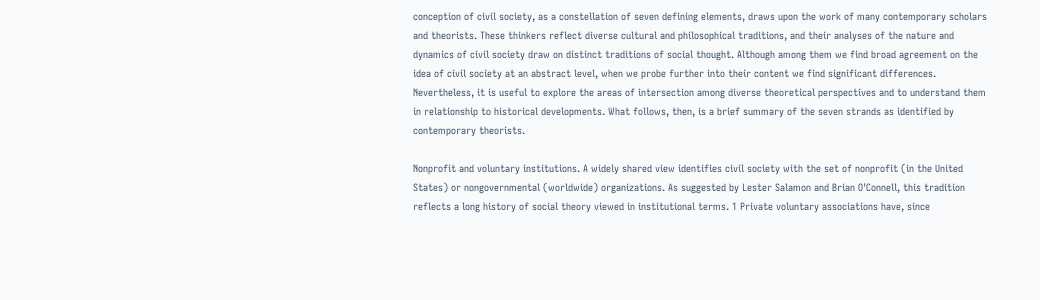conception of civil society, as a constellation of seven defining elements, draws upon the work of many contemporary scholars and theorists. These thinkers reflect diverse cultural and philosophical traditions, and their analyses of the nature and dynamics of civil society draw on distinct traditions of social thought. Although among them we find broad agreement on the idea of civil society at an abstract level, when we probe further into their content we find significant differences. Nevertheless, it is useful to explore the areas of intersection among diverse theoretical perspectives and to understand them in relationship to historical developments. What follows, then, is a brief summary of the seven strands as identified by contemporary theorists.

Nonprofit and voluntary institutions. A widely shared view identifies civil society with the set of nonprofit (in the United States) or nongovernmental (worldwide) organizations. As suggested by Lester Salamon and Brian O'Connell, this tradition reflects a long history of social theory viewed in institutional terms. 1 Private voluntary associations have, since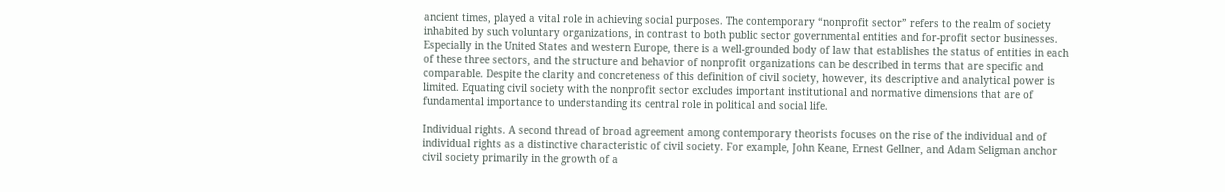ancient times, played a vital role in achieving social purposes. The contemporary “nonprofit sector” refers to the realm of society inhabited by such voluntary organizations, in contrast to both public sector governmental entities and for-profit sector businesses. Especially in the United States and western Europe, there is a well-grounded body of law that establishes the status of entities in each of these three sectors, and the structure and behavior of nonprofit organizations can be described in terms that are specific and comparable. Despite the clarity and concreteness of this definition of civil society, however, its descriptive and analytical power is limited. Equating civil society with the nonprofit sector excludes important institutional and normative dimensions that are of fundamental importance to understanding its central role in political and social life.

Individual rights. A second thread of broad agreement among contemporary theorists focuses on the rise of the individual and of individual rights as a distinctive characteristic of civil society. For example, John Keane, Ernest Gellner, and Adam Seligman anchor civil society primarily in the growth of a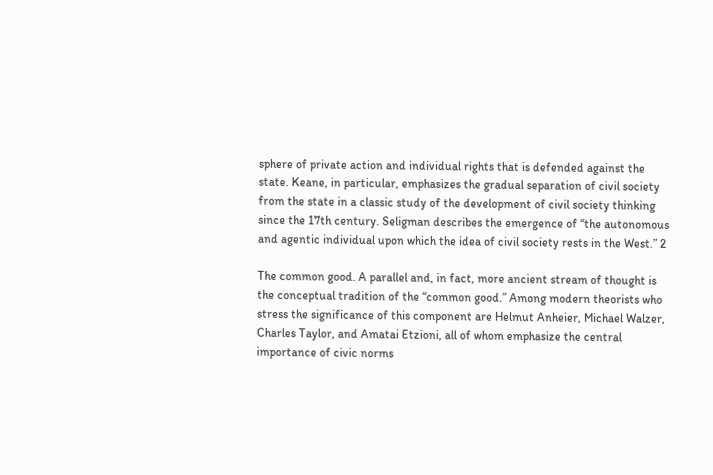sphere of private action and individual rights that is defended against the state. Keane, in particular, emphasizes the gradual separation of civil society from the state in a classic study of the development of civil society thinking since the 17th century. Seligman describes the emergence of “the autonomous and agentic individual upon which the idea of civil society rests in the West.” 2

The common good. A parallel and, in fact, more ancient stream of thought is the conceptual tradition of the “common good.” Among modern theorists who stress the significance of this component are Helmut Anheier, Michael Walzer, Charles Taylor, and Amatai Etzioni, all of whom emphasize the central importance of civic norms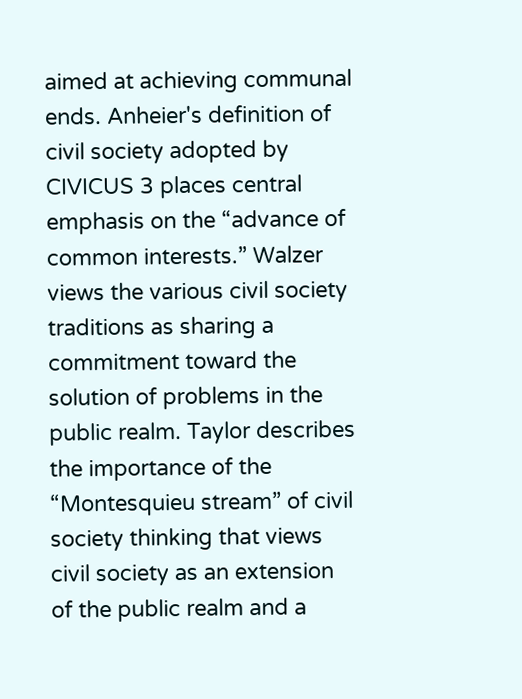aimed at achieving communal ends. Anheier's definition of civil society adopted by CIVICUS 3 places central emphasis on the “advance of common interests.” Walzer views the various civil society traditions as sharing a commitment toward the solution of problems in the public realm. Taylor describes the importance of the “Montesquieu stream” of civil society thinking that views civil society as an extension of the public realm and a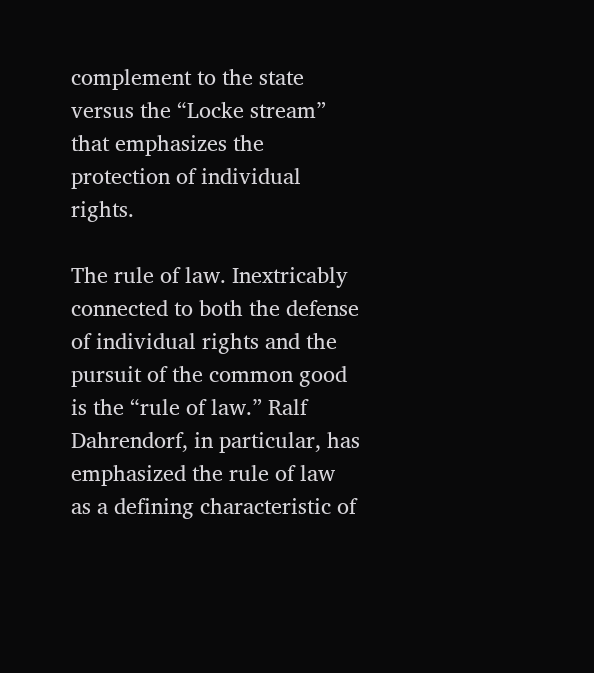complement to the state versus the “Locke stream” that emphasizes the protection of individual rights.

The rule of law. Inextricably connected to both the defense of individual rights and the pursuit of the common good is the “rule of law.” Ralf Dahrendorf, in particular, has emphasized the rule of law as a defining characteristic of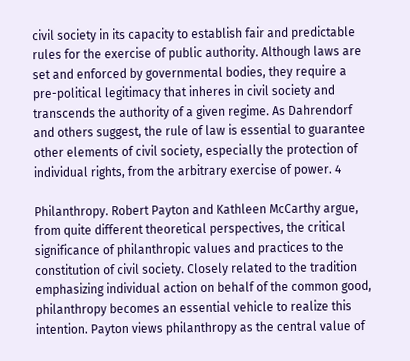civil society in its capacity to establish fair and predictable rules for the exercise of public authority. Although laws are set and enforced by governmental bodies, they require a pre-political legitimacy that inheres in civil society and transcends the authority of a given regime. As Dahrendorf and others suggest, the rule of law is essential to guarantee other elements of civil society, especially the protection of individual rights, from the arbitrary exercise of power. 4

Philanthropy. Robert Payton and Kathleen McCarthy argue, from quite different theoretical perspectives, the critical significance of philanthropic values and practices to the constitution of civil society. Closely related to the tradition emphasizing individual action on behalf of the common good, philanthropy becomes an essential vehicle to realize this intention. Payton views philanthropy as the central value of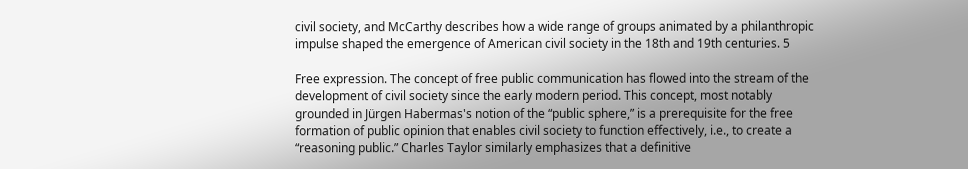civil society, and McCarthy describes how a wide range of groups animated by a philanthropic impulse shaped the emergence of American civil society in the 18th and 19th centuries. 5

Free expression. The concept of free public communication has flowed into the stream of the development of civil society since the early modern period. This concept, most notably grounded in Jürgen Habermas's notion of the “public sphere,” is a prerequisite for the free formation of public opinion that enables civil society to function effectively, i.e., to create a “reasoning public.” Charles Taylor similarly emphasizes that a definitive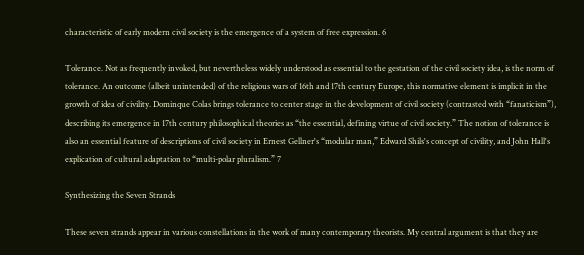characteristic of early modern civil society is the emergence of a system of free expression. 6

Tolerance. Not as frequently invoked, but nevertheless widely understood as essential to the gestation of the civil society idea, is the norm of tolerance. An outcome (albeit unintended) of the religious wars of 16th and 17th century Europe, this normative element is implicit in the growth of idea of civility. Dominque Colas brings tolerance to center stage in the development of civil society (contrasted with “fanaticism”), describing its emergence in 17th century philosophical theories as “the essential, defining virtue of civil society.” The notion of tolerance is also an essential feature of descriptions of civil society in Ernest Gellner's “modular man,” Edward Shils's concept of civility, and John Hall's explication of cultural adaptation to “multi-polar pluralism.” 7

Synthesizing the Seven Strands

These seven strands appear in various constellations in the work of many contemporary theorists. My central argument is that they are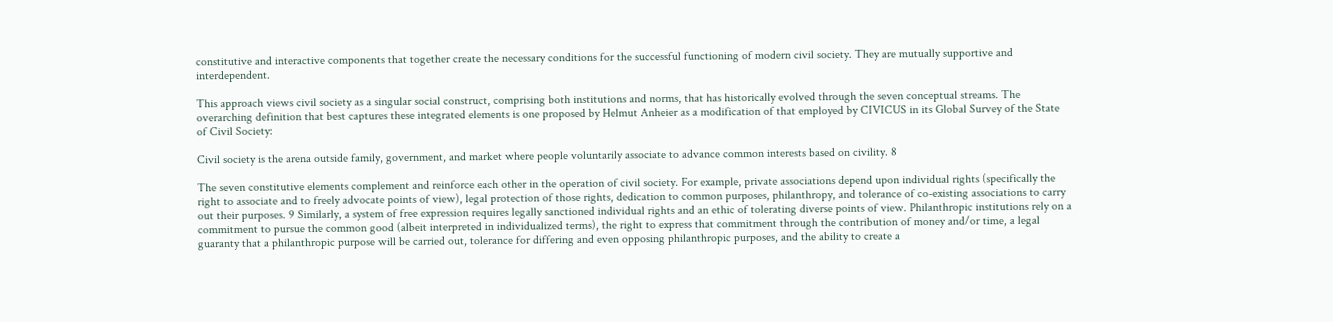constitutive and interactive components that together create the necessary conditions for the successful functioning of modern civil society. They are mutually supportive and interdependent.

This approach views civil society as a singular social construct, comprising both institutions and norms, that has historically evolved through the seven conceptual streams. The overarching definition that best captures these integrated elements is one proposed by Helmut Anheier as a modification of that employed by CIVICUS in its Global Survey of the State of Civil Society:

Civil society is the arena outside family, government, and market where people voluntarily associate to advance common interests based on civility. 8

The seven constitutive elements complement and reinforce each other in the operation of civil society. For example, private associations depend upon individual rights (specifically the right to associate and to freely advocate points of view), legal protection of those rights, dedication to common purposes, philanthropy, and tolerance of co-existing associations to carry out their purposes. 9 Similarly, a system of free expression requires legally sanctioned individual rights and an ethic of tolerating diverse points of view. Philanthropic institutions rely on a commitment to pursue the common good (albeit interpreted in individualized terms), the right to express that commitment through the contribution of money and/or time, a legal guaranty that a philanthropic purpose will be carried out, tolerance for differing and even opposing philanthropic purposes, and the ability to create a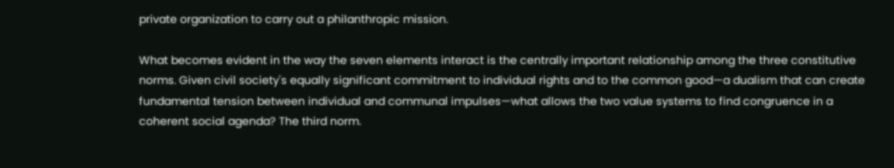private organization to carry out a philanthropic mission.

What becomes evident in the way the seven elements interact is the centrally important relationship among the three constitutive norms. Given civil society's equally significant commitment to individual rights and to the common good—a dualism that can create fundamental tension between individual and communal impulses—what allows the two value systems to find congruence in a coherent social agenda? The third norm.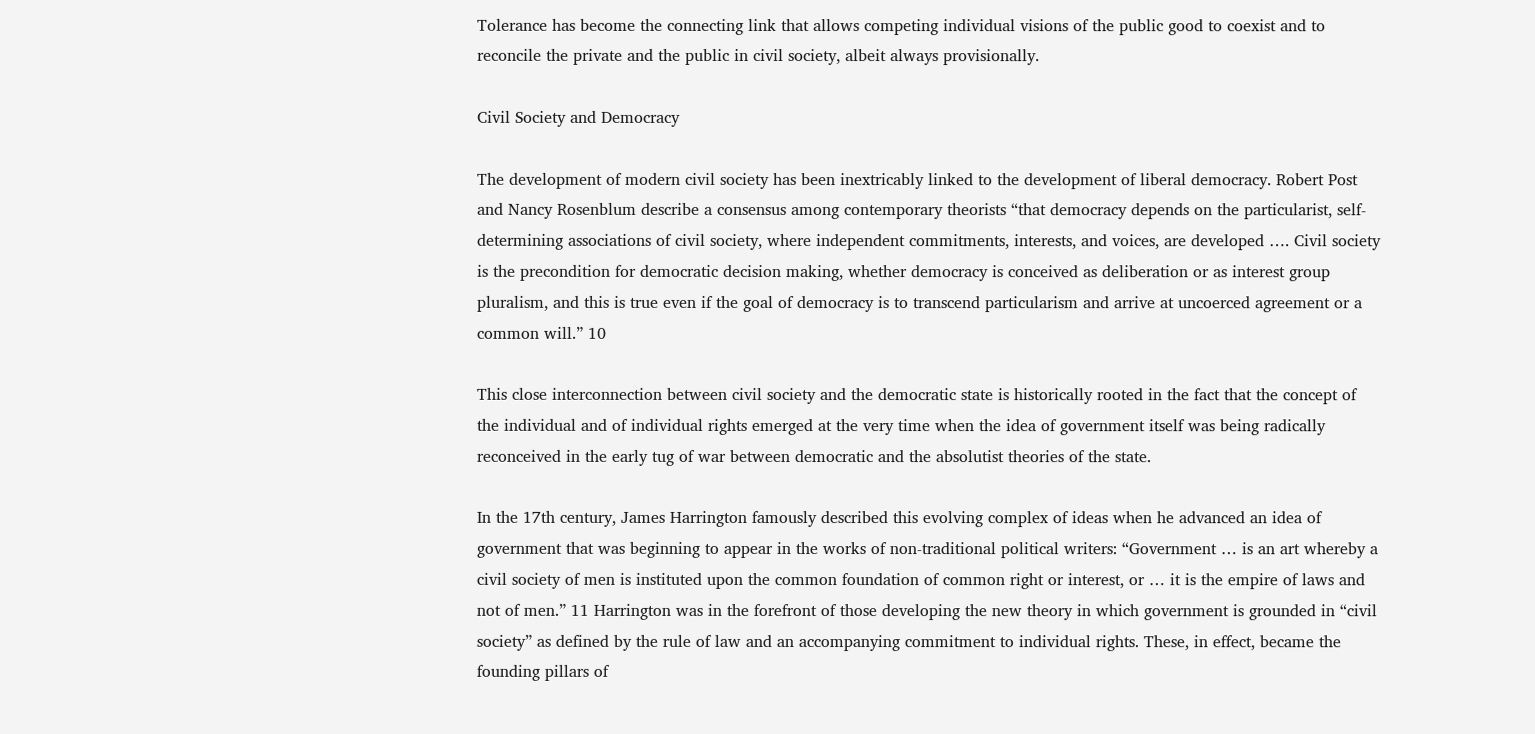Tolerance has become the connecting link that allows competing individual visions of the public good to coexist and to reconcile the private and the public in civil society, albeit always provisionally.

Civil Society and Democracy

The development of modern civil society has been inextricably linked to the development of liberal democracy. Robert Post and Nancy Rosenblum describe a consensus among contemporary theorists “that democracy depends on the particularist, self-determining associations of civil society, where independent commitments, interests, and voices, are developed …. Civil society is the precondition for democratic decision making, whether democracy is conceived as deliberation or as interest group pluralism, and this is true even if the goal of democracy is to transcend particularism and arrive at uncoerced agreement or a common will.” 10

This close interconnection between civil society and the democratic state is historically rooted in the fact that the concept of the individual and of individual rights emerged at the very time when the idea of government itself was being radically reconceived in the early tug of war between democratic and the absolutist theories of the state.

In the 17th century, James Harrington famously described this evolving complex of ideas when he advanced an idea of government that was beginning to appear in the works of non-traditional political writers: “Government … is an art whereby a civil society of men is instituted upon the common foundation of common right or interest, or … it is the empire of laws and not of men.” 11 Harrington was in the forefront of those developing the new theory in which government is grounded in “civil society” as defined by the rule of law and an accompanying commitment to individual rights. These, in effect, became the founding pillars of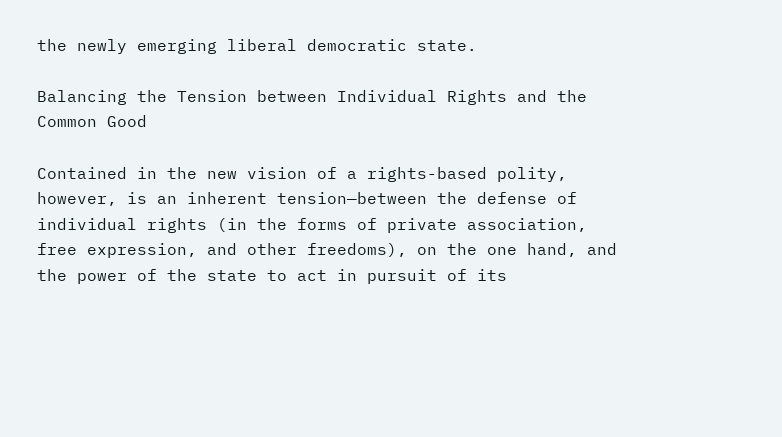the newly emerging liberal democratic state.

Balancing the Tension between Individual Rights and the Common Good

Contained in the new vision of a rights-based polity, however, is an inherent tension—between the defense of individual rights (in the forms of private association, free expression, and other freedoms), on the one hand, and the power of the state to act in pursuit of its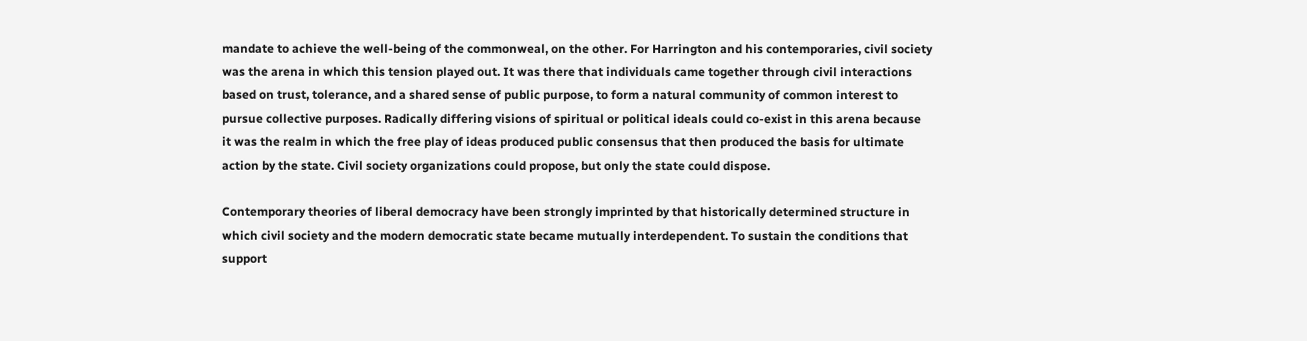mandate to achieve the well-being of the commonweal, on the other. For Harrington and his contemporaries, civil society was the arena in which this tension played out. It was there that individuals came together through civil interactions based on trust, tolerance, and a shared sense of public purpose, to form a natural community of common interest to pursue collective purposes. Radically differing visions of spiritual or political ideals could co-exist in this arena because it was the realm in which the free play of ideas produced public consensus that then produced the basis for ultimate action by the state. Civil society organizations could propose, but only the state could dispose.

Contemporary theories of liberal democracy have been strongly imprinted by that historically determined structure in which civil society and the modern democratic state became mutually interdependent. To sustain the conditions that support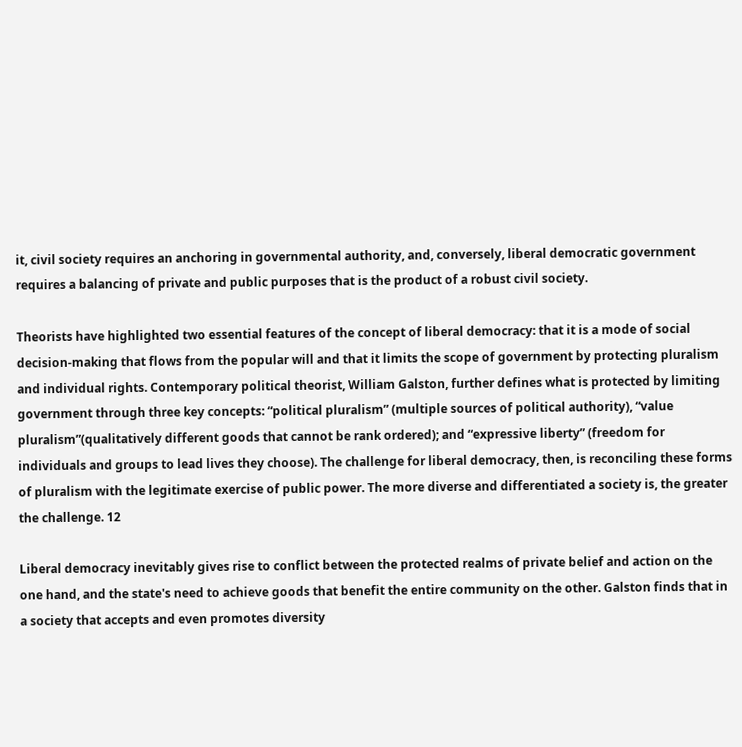it, civil society requires an anchoring in governmental authority, and, conversely, liberal democratic government requires a balancing of private and public purposes that is the product of a robust civil society.

Theorists have highlighted two essential features of the concept of liberal democracy: that it is a mode of social decision-making that flows from the popular will and that it limits the scope of government by protecting pluralism and individual rights. Contemporary political theorist, William Galston, further defines what is protected by limiting government through three key concepts: “political pluralism” (multiple sources of political authority), “value pluralism”(qualitatively different goods that cannot be rank ordered); and “expressive liberty” (freedom for individuals and groups to lead lives they choose). The challenge for liberal democracy, then, is reconciling these forms of pluralism with the legitimate exercise of public power. The more diverse and differentiated a society is, the greater the challenge. 12

Liberal democracy inevitably gives rise to conflict between the protected realms of private belief and action on the one hand, and the state's need to achieve goods that benefit the entire community on the other. Galston finds that in a society that accepts and even promotes diversity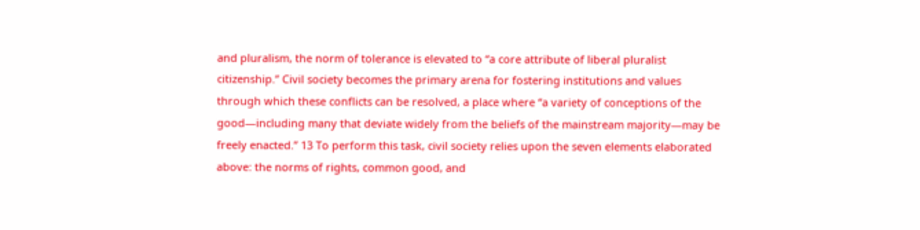and pluralism, the norm of tolerance is elevated to “a core attribute of liberal pluralist citizenship.” Civil society becomes the primary arena for fostering institutions and values through which these conflicts can be resolved, a place where “a variety of conceptions of the good—including many that deviate widely from the beliefs of the mainstream majority—may be freely enacted.” 13 To perform this task, civil society relies upon the seven elements elaborated above: the norms of rights, common good, and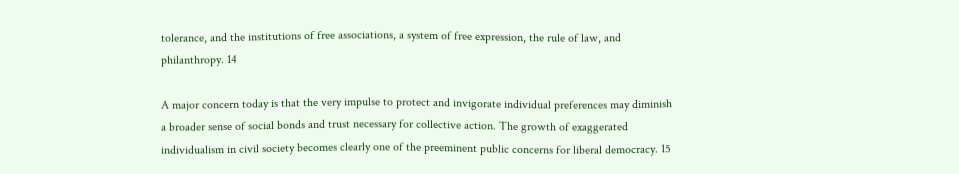tolerance, and the institutions of free associations, a system of free expression, the rule of law, and philanthropy. 14

A major concern today is that the very impulse to protect and invigorate individual preferences may diminish a broader sense of social bonds and trust necessary for collective action. The growth of exaggerated individualism in civil society becomes clearly one of the preeminent public concerns for liberal democracy. 15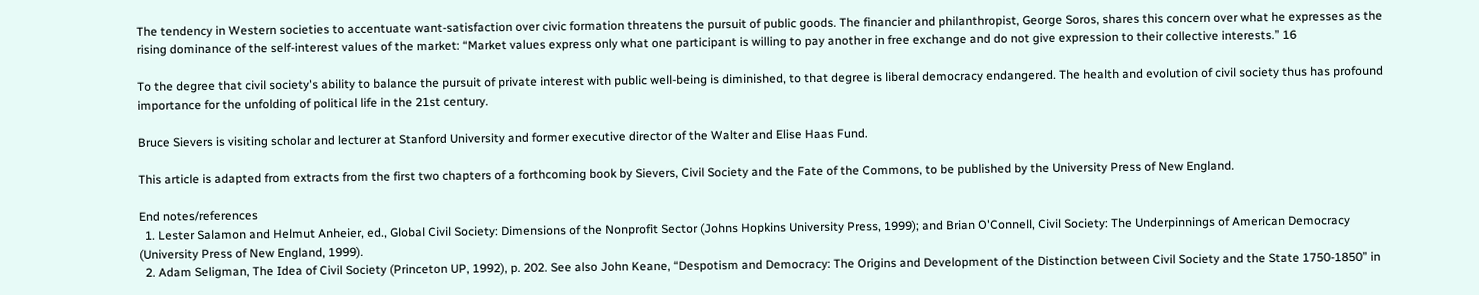The tendency in Western societies to accentuate want-satisfaction over civic formation threatens the pursuit of public goods. The financier and philanthropist, George Soros, shares this concern over what he expresses as the rising dominance of the self-interest values of the market: “Market values express only what one participant is willing to pay another in free exchange and do not give expression to their collective interests.” 16

To the degree that civil society's ability to balance the pursuit of private interest with public well-being is diminished, to that degree is liberal democracy endangered. The health and evolution of civil society thus has profound importance for the unfolding of political life in the 21st century.

Bruce Sievers is visiting scholar and lecturer at Stanford University and former executive director of the Walter and Elise Haas Fund.

This article is adapted from extracts from the first two chapters of a forthcoming book by Sievers, Civil Society and the Fate of the Commons, to be published by the University Press of New England.

End notes/references
  1. Lester Salamon and Helmut Anheier, ed., Global Civil Society: Dimensions of the Nonprofit Sector (Johns Hopkins University Press, 1999); and Brian O'Connell, Civil Society: The Underpinnings of American Democracy (University Press of New England, 1999).
  2. Adam Seligman, The Idea of Civil Society (Princeton UP, 1992), p. 202. See also John Keane, “Despotism and Democracy: The Origins and Development of the Distinction between Civil Society and the State 1750-1850” in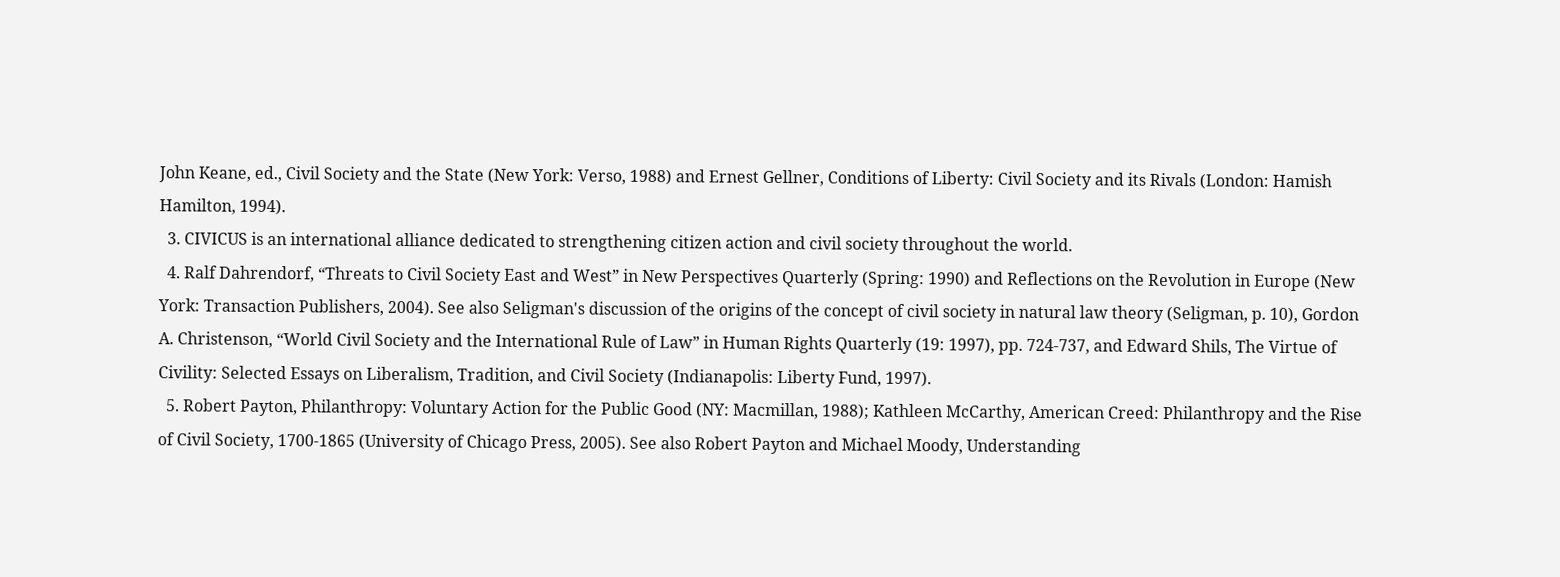John Keane, ed., Civil Society and the State (New York: Verso, 1988) and Ernest Gellner, Conditions of Liberty: Civil Society and its Rivals (London: Hamish Hamilton, 1994).
  3. CIVICUS is an international alliance dedicated to strengthening citizen action and civil society throughout the world.
  4. Ralf Dahrendorf, “Threats to Civil Society East and West” in New Perspectives Quarterly (Spring: 1990) and Reflections on the Revolution in Europe (New York: Transaction Publishers, 2004). See also Seligman's discussion of the origins of the concept of civil society in natural law theory (Seligman, p. 10), Gordon A. Christenson, “World Civil Society and the International Rule of Law” in Human Rights Quarterly (19: 1997), pp. 724-737, and Edward Shils, The Virtue of Civility: Selected Essays on Liberalism, Tradition, and Civil Society (Indianapolis: Liberty Fund, 1997).
  5. Robert Payton, Philanthropy: Voluntary Action for the Public Good (NY: Macmillan, 1988); Kathleen McCarthy, American Creed: Philanthropy and the Rise of Civil Society, 1700-1865 (University of Chicago Press, 2005). See also Robert Payton and Michael Moody, Understanding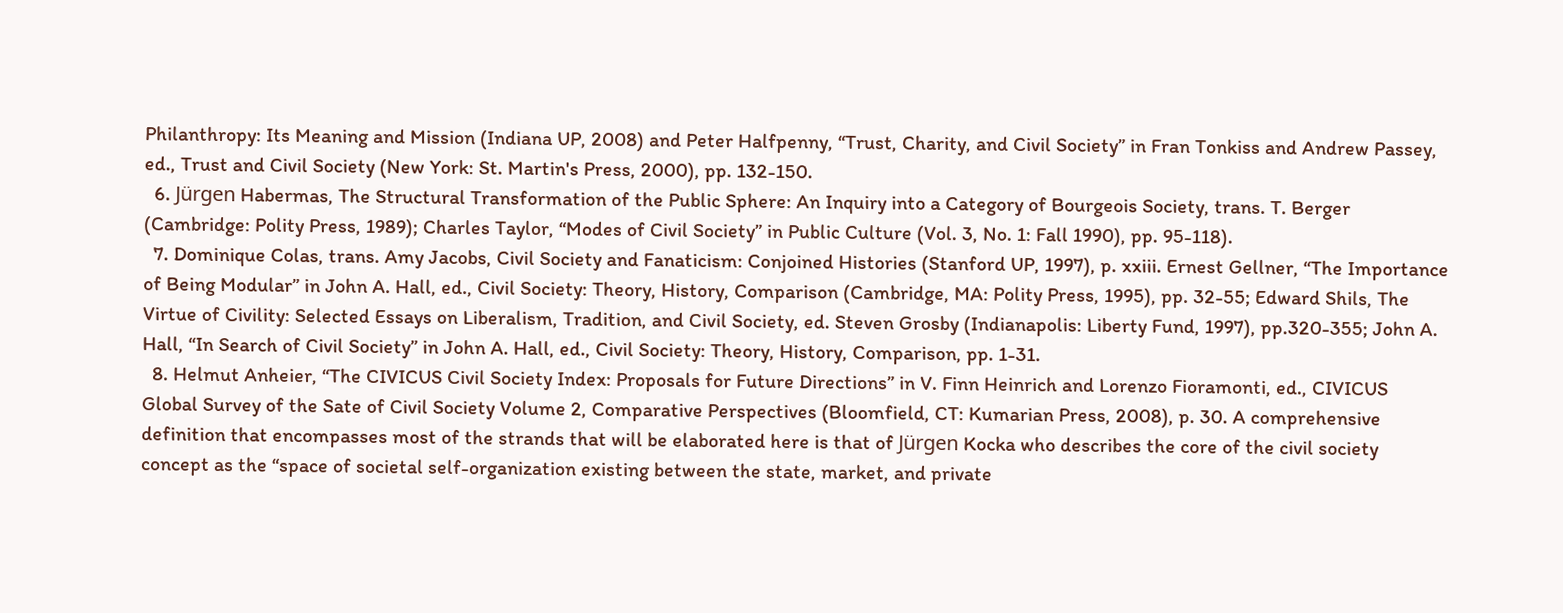Philanthropy: Its Meaning and Mission (Indiana UP, 2008) and Peter Halfpenny, “Trust, Charity, and Civil Society” in Fran Tonkiss and Andrew Passey, ed., Trust and Civil Society (New York: St. Martin's Press, 2000), pp. 132-150.
  6. Jürgen Habermas, The Structural Transformation of the Public Sphere: An Inquiry into a Category of Bourgeois Society, trans. T. Berger (Cambridge: Polity Press, 1989); Charles Taylor, “Modes of Civil Society” in Public Culture (Vol. 3, No. 1: Fall 1990), pp. 95-118).
  7. Dominique Colas, trans. Amy Jacobs, Civil Society and Fanaticism: Conjoined Histories (Stanford UP, 1997), p. xxiii. Ernest Gellner, “The Importance of Being Modular” in John A. Hall, ed., Civil Society: Theory, History, Comparison (Cambridge, MA: Polity Press, 1995), pp. 32-55; Edward Shils, The Virtue of Civility: Selected Essays on Liberalism, Tradition, and Civil Society, ed. Steven Grosby (Indianapolis: Liberty Fund, 1997), pp.320-355; John A. Hall, “In Search of Civil Society” in John A. Hall, ed., Civil Society: Theory, History, Comparison, pp. 1-31.
  8. Helmut Anheier, “The CIVICUS Civil Society Index: Proposals for Future Directions” in V. Finn Heinrich and Lorenzo Fioramonti, ed., CIVICUS Global Survey of the Sate of Civil Society Volume 2, Comparative Perspectives (Bloomfield, CT: Kumarian Press, 2008), p. 30. A comprehensive definition that encompasses most of the strands that will be elaborated here is that of Jürgen Kocka who describes the core of the civil society concept as the “space of societal self-organization existing between the state, market, and private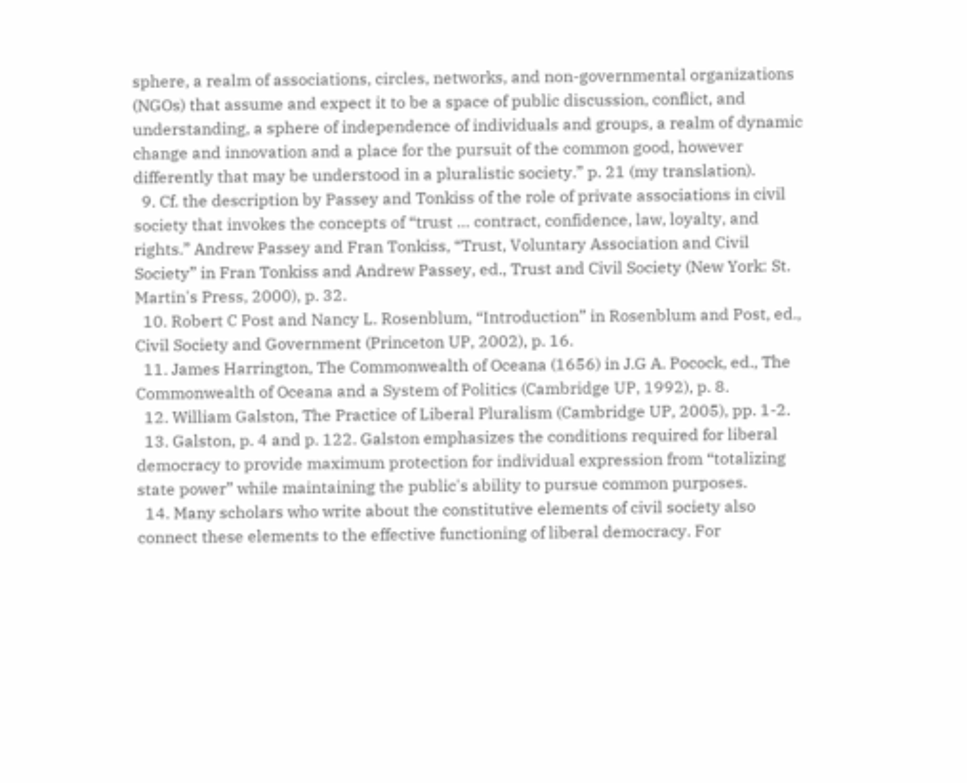sphere, a realm of associations, circles, networks, and non-governmental organizations (NGOs) that assume and expect it to be a space of public discussion, conflict, and understanding, a sphere of independence of individuals and groups, a realm of dynamic change and innovation and a place for the pursuit of the common good, however differently that may be understood in a pluralistic society.” p. 21 (my translation).
  9. Cf. the description by Passey and Tonkiss of the role of private associations in civil society that invokes the concepts of “trust … contract, confidence, law, loyalty, and rights.” Andrew Passey and Fran Tonkiss, “Trust, Voluntary Association and Civil Society” in Fran Tonkiss and Andrew Passey, ed., Trust and Civil Society (New York: St. Martin's Press, 2000), p. 32.
  10. Robert C Post and Nancy L. Rosenblum, “Introduction” in Rosenblum and Post, ed., Civil Society and Government (Princeton UP, 2002), p. 16.
  11. James Harrington, The Commonwealth of Oceana (1656) in J.G A. Pocock, ed., The Commonwealth of Oceana and a System of Politics (Cambridge UP, 1992), p. 8.
  12. William Galston, The Practice of Liberal Pluralism (Cambridge UP, 2005), pp. 1-2.
  13. Galston, p. 4 and p. 122. Galston emphasizes the conditions required for liberal democracy to provide maximum protection for individual expression from “totalizing state power” while maintaining the public's ability to pursue common purposes.
  14. Many scholars who write about the constitutive elements of civil society also connect these elements to the effective functioning of liberal democracy. For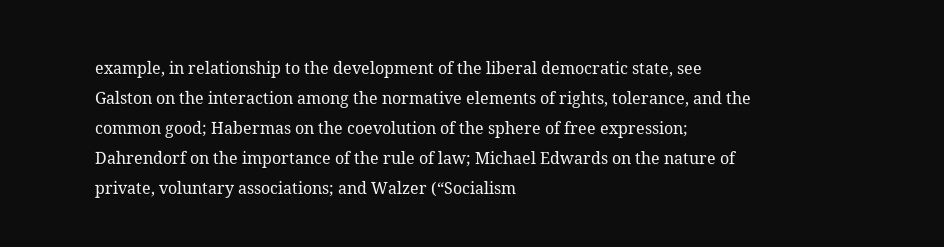example, in relationship to the development of the liberal democratic state, see Galston on the interaction among the normative elements of rights, tolerance, and the common good; Habermas on the coevolution of the sphere of free expression; Dahrendorf on the importance of the rule of law; Michael Edwards on the nature of private, voluntary associations; and Walzer (“Socialism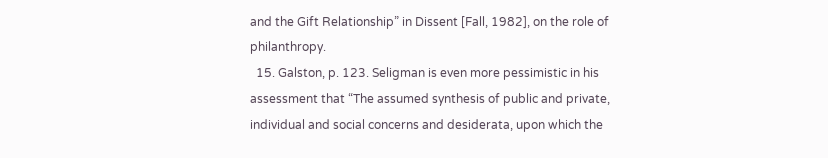and the Gift Relationship” in Dissent [Fall, 1982], on the role of philanthropy.
  15. Galston, p. 123. Seligman is even more pessimistic in his assessment that “The assumed synthesis of public and private, individual and social concerns and desiderata, upon which the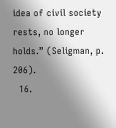idea of civil society rests, no longer holds.” (Seligman, p. 206).
  16.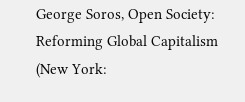George Soros, Open Society: Reforming Global Capitalism (New York: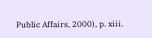Public Affairs, 2000), p. xiii.